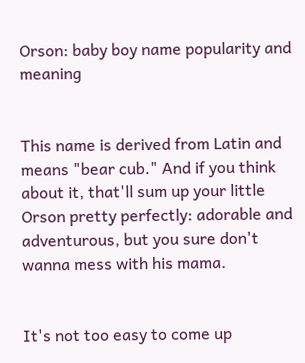Orson: baby boy name popularity and meaning


This name is derived from Latin and means "bear cub." And if you think about it, that'll sum up your little Orson pretty perfectly: adorable and adventurous, but you sure don't wanna mess with his mama.


It's not too easy to come up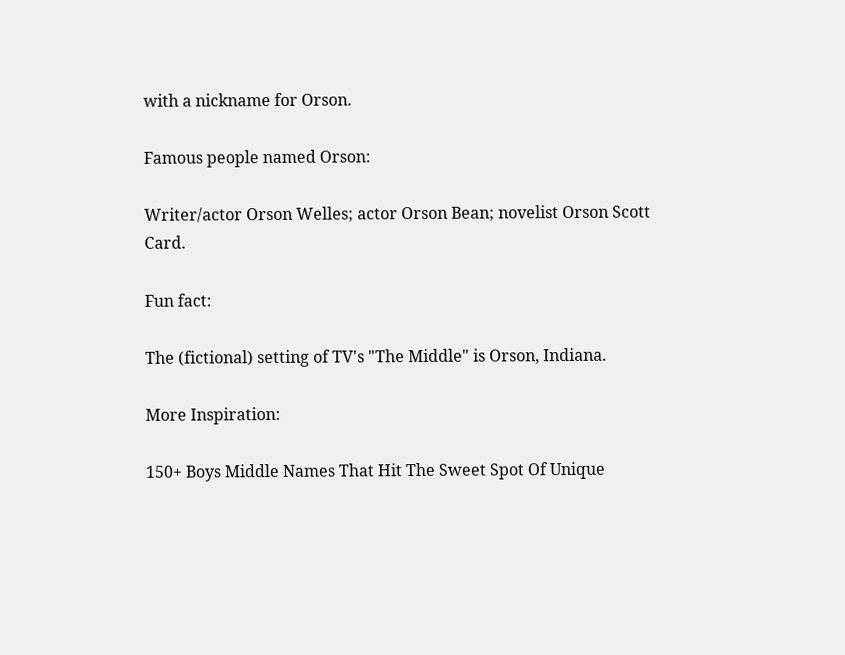with a nickname for Orson.

Famous people named Orson:

Writer/actor Orson Welles; actor Orson Bean; novelist Orson Scott Card.

Fun fact:

The (fictional) setting of TV's "The Middle" is Orson, Indiana.

More Inspiration:

150+ Boys Middle Names That Hit The Sweet Spot Of Unique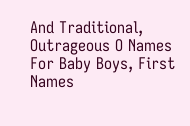And Traditional, Outrageous O Names For Baby Boys, First Names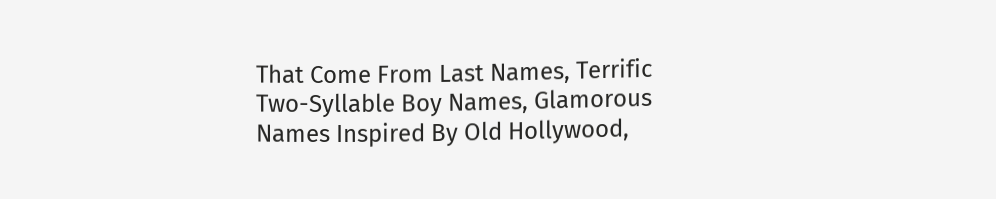That Come From Last Names, Terrific Two-Syllable Boy Names, Glamorous Names Inspired By Old Hollywood,